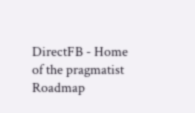DirectFB - Home of the pragmatist Roadmap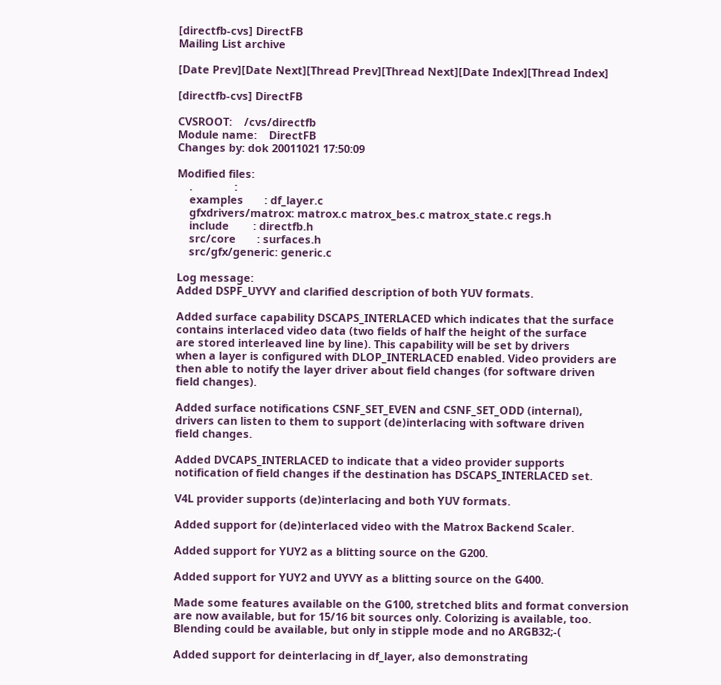[directfb-cvs] DirectFB
Mailing List archive

[Date Prev][Date Next][Thread Prev][Thread Next][Date Index][Thread Index]

[directfb-cvs] DirectFB

CVSROOT:    /cvs/directfb
Module name:    DirectFB
Changes by: dok 20011021 17:50:09

Modified files:
    .              :
    examples       : df_layer.c
    gfxdrivers/matrox: matrox.c matrox_bes.c matrox_state.c regs.h
    include        : directfb.h
    src/core       : surfaces.h
    src/gfx/generic: generic.c

Log message:
Added DSPF_UYVY and clarified description of both YUV formats.

Added surface capability DSCAPS_INTERLACED which indicates that the surface
contains interlaced video data (two fields of half the height of the surface
are stored interleaved line by line). This capability will be set by drivers
when a layer is configured with DLOP_INTERLACED enabled. Video providers are
then able to notify the layer driver about field changes (for software driven
field changes).

Added surface notifications CSNF_SET_EVEN and CSNF_SET_ODD (internal),
drivers can listen to them to support (de)interlacing with software driven
field changes.

Added DVCAPS_INTERLACED to indicate that a video provider supports
notification of field changes if the destination has DSCAPS_INTERLACED set.

V4L provider supports (de)interlacing and both YUV formats.

Added support for (de)interlaced video with the Matrox Backend Scaler.

Added support for YUY2 as a blitting source on the G200.

Added support for YUY2 and UYVY as a blitting source on the G400.

Made some features available on the G100, stretched blits and format conversion
are now available, but for 15/16 bit sources only. Colorizing is available, too.
Blending could be available, but only in stipple mode and no ARGB32;-(

Added support for deinterlacing in df_layer, also demonstrating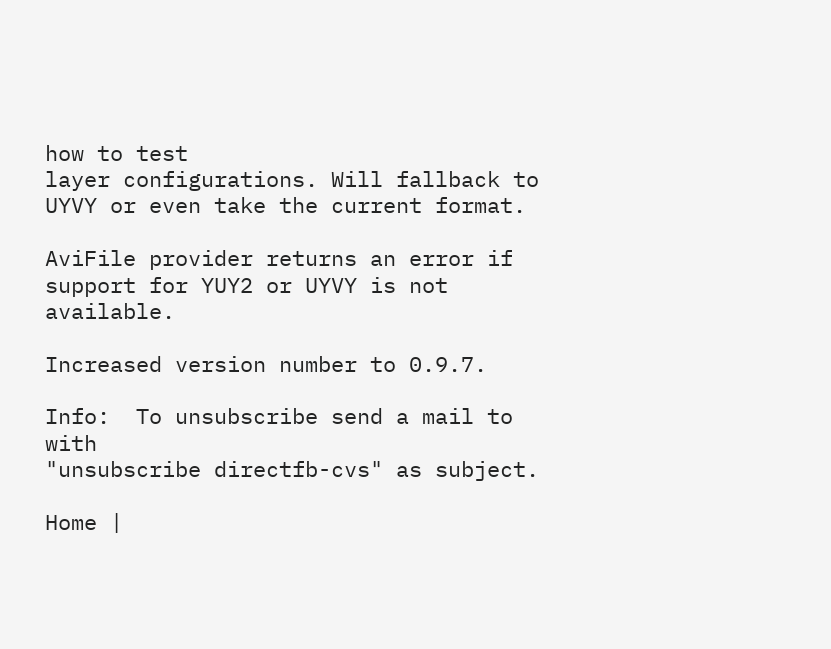how to test
layer configurations. Will fallback to UYVY or even take the current format.

AviFile provider returns an error if support for YUY2 or UYVY is not available.

Increased version number to 0.9.7.

Info:  To unsubscribe send a mail to with
"unsubscribe directfb-cvs" as subject.

Home |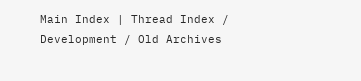Main Index | Thread Index / Development / Old Archives